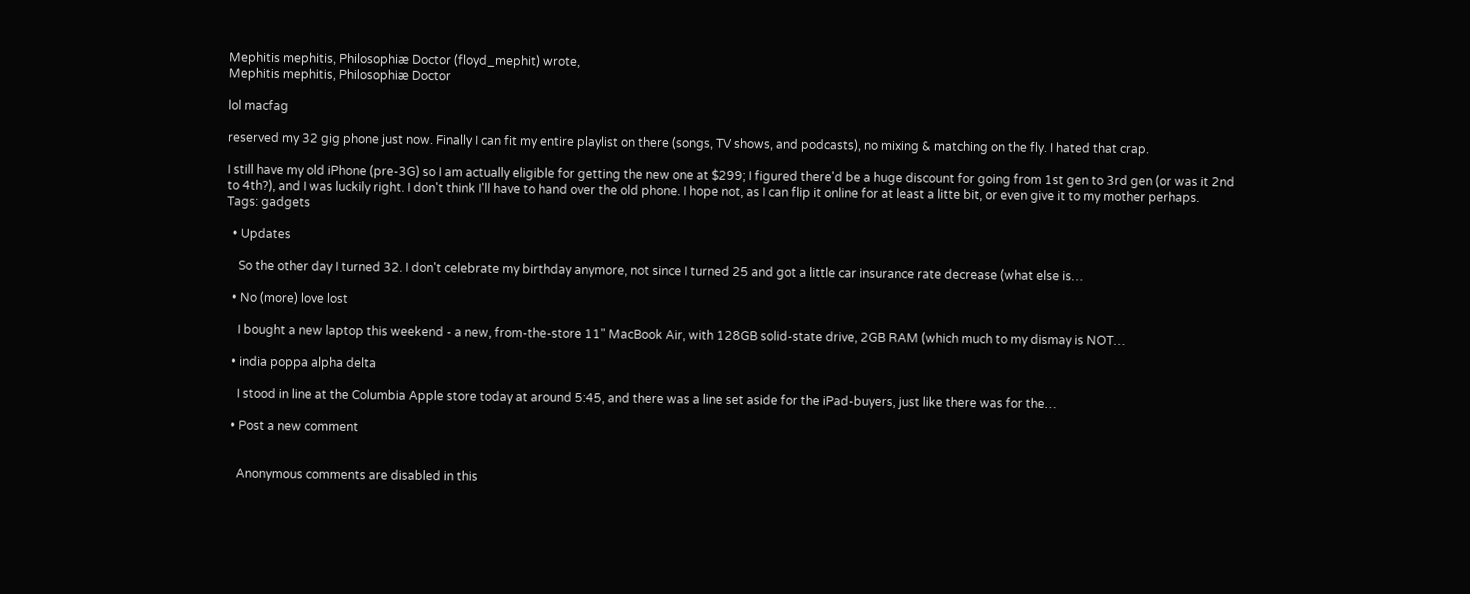Mephitis mephitis, Philosophiæ Doctor (floyd_mephit) wrote,
Mephitis mephitis, Philosophiæ Doctor

lol macfag

reserved my 32 gig phone just now. Finally I can fit my entire playlist on there (songs, TV shows, and podcasts), no mixing & matching on the fly. I hated that crap.

I still have my old iPhone (pre-3G) so I am actually eligible for getting the new one at $299; I figured there'd be a huge discount for going from 1st gen to 3rd gen (or was it 2nd to 4th?), and I was luckily right. I don't think I'll have to hand over the old phone. I hope not, as I can flip it online for at least a litte bit, or even give it to my mother perhaps.
Tags: gadgets

  • Updates

    So the other day I turned 32. I don't celebrate my birthday anymore, not since I turned 25 and got a little car insurance rate decrease (what else is…

  • No (more) love lost

    I bought a new laptop this weekend - a new, from-the-store 11" MacBook Air, with 128GB solid-state drive, 2GB RAM (which much to my dismay is NOT…

  • india poppa alpha delta

    I stood in line at the Columbia Apple store today at around 5:45, and there was a line set aside for the iPad-buyers, just like there was for the…

  • Post a new comment


    Anonymous comments are disabled in this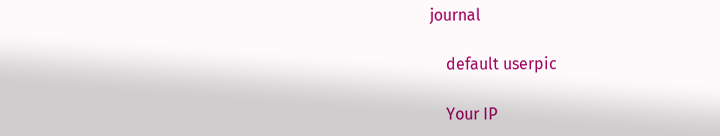journal

    default userpic

    Your IP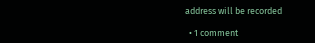address will be recorded

  • 1 comment